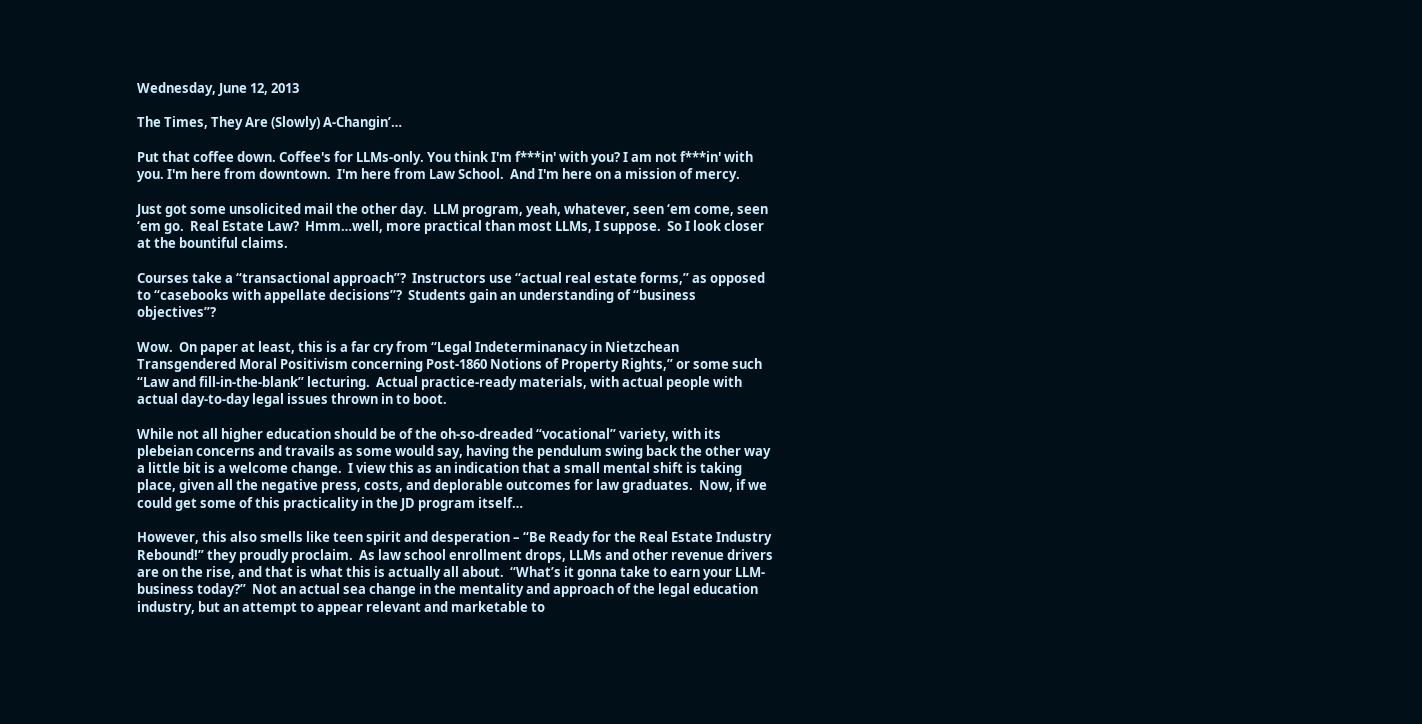Wednesday, June 12, 2013

The Times, They Are (Slowly) A-Changin’…

Put that coffee down. Coffee's for LLMs-only. You think I'm f***in' with you? I am not f***in' with you. I'm here from downtown.  I'm here from Law School.  And I'm here on a mission of mercy.

Just got some unsolicited mail the other day.  LLM program, yeah, whatever, seen ‘em come, seen ‘em go.  Real Estate Law?  Hmm…well, more practical than most LLMs, I suppose.  So I look closer at the bountiful claims.

Courses take a “transactional approach”?  Instructors use “actual real estate forms,” as opposed to “casebooks with appellate decisions”?  Students gain an understanding of “business objectives”?

Wow.  On paper at least, this is a far cry from “Legal Indeterminanacy in Nietzchean Transgendered Moral Positivism concerning Post-1860 Notions of Property Rights,” or some such “Law and fill-in-the-blank” lecturing.  Actual practice-ready materials, with actual people with actual day-to-day legal issues thrown in to boot.

While not all higher education should be of the oh-so-dreaded “vocational” variety, with its plebeian concerns and travails as some would say, having the pendulum swing back the other way a little bit is a welcome change.  I view this as an indication that a small mental shift is taking place, given all the negative press, costs, and deplorable outcomes for law graduates.  Now, if we could get some of this practicality in the JD program itself…

However, this also smells like teen spirit and desperation – “Be Ready for the Real Estate Industry Rebound!” they proudly proclaim.  As law school enrollment drops, LLMs and other revenue drivers are on the rise, and that is what this is actually all about.  “What’s it gonna take to earn your LLM-business today?”  Not an actual sea change in the mentality and approach of the legal education industry, but an attempt to appear relevant and marketable to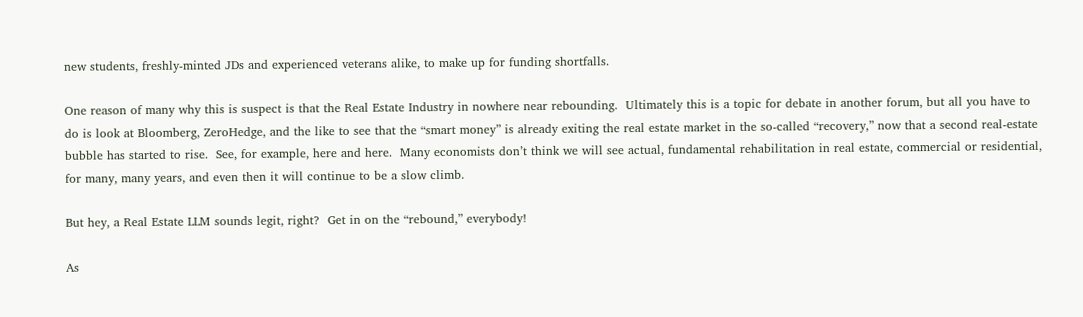new students, freshly-minted JDs and experienced veterans alike, to make up for funding shortfalls.

One reason of many why this is suspect is that the Real Estate Industry in nowhere near rebounding.  Ultimately this is a topic for debate in another forum, but all you have to do is look at Bloomberg, ZeroHedge, and the like to see that the “smart money” is already exiting the real estate market in the so-called “recovery,” now that a second real-estate bubble has started to rise.  See, for example, here and here.  Many economists don’t think we will see actual, fundamental rehabilitation in real estate, commercial or residential, for many, many years, and even then it will continue to be a slow climb.

But hey, a Real Estate LLM sounds legit, right?  Get in on the “rebound,” everybody!

As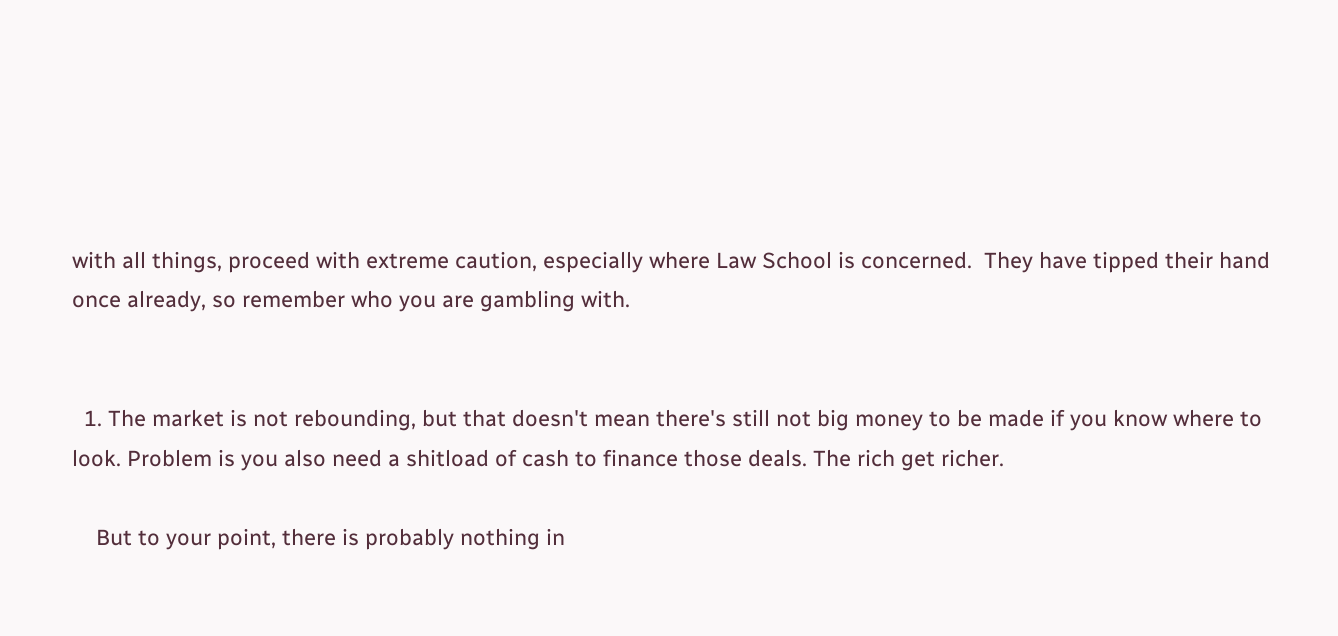with all things, proceed with extreme caution, especially where Law School is concerned.  They have tipped their hand once already, so remember who you are gambling with.


  1. The market is not rebounding, but that doesn't mean there's still not big money to be made if you know where to look. Problem is you also need a shitload of cash to finance those deals. The rich get richer.

    But to your point, there is probably nothing in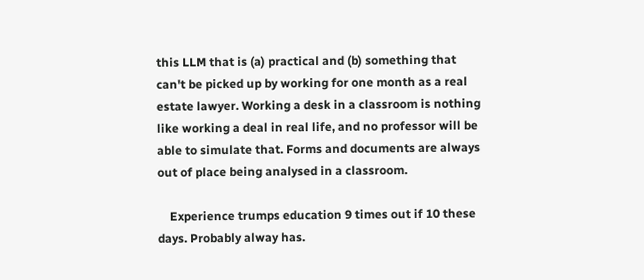this LLM that is (a) practical and (b) something that can't be picked up by working for one month as a real estate lawyer. Working a desk in a classroom is nothing like working a deal in real life, and no professor will be able to simulate that. Forms and documents are always out of place being analysed in a classroom.

    Experience trumps education 9 times out if 10 these days. Probably alway has.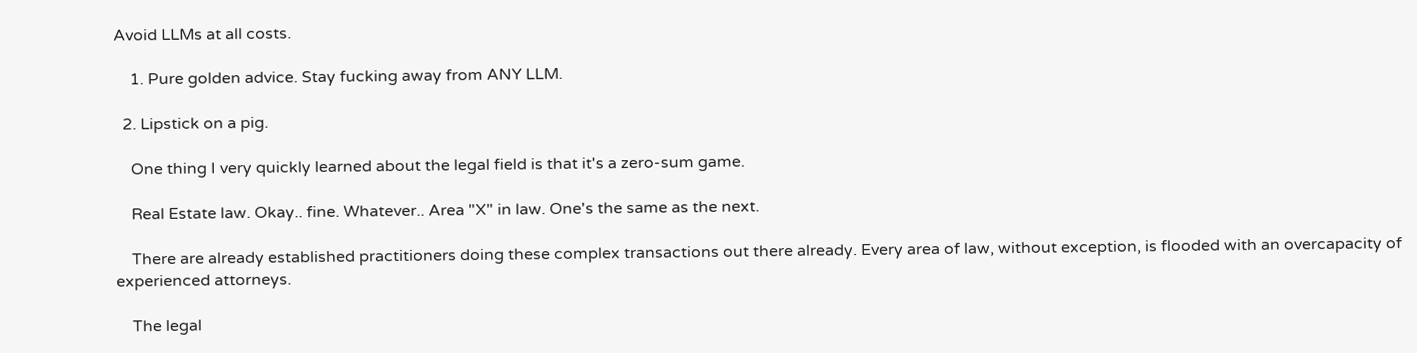Avoid LLMs at all costs.

    1. Pure golden advice. Stay fucking away from ANY LLM.

  2. Lipstick on a pig.

    One thing I very quickly learned about the legal field is that it's a zero-sum game.

    Real Estate law. Okay.. fine. Whatever.. Area "X" in law. One's the same as the next.

    There are already established practitioners doing these complex transactions out there already. Every area of law, without exception, is flooded with an overcapacity of experienced attorneys.

    The legal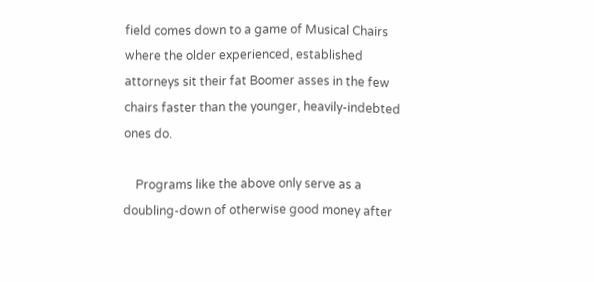field comes down to a game of Musical Chairs where the older experienced, established attorneys sit their fat Boomer asses in the few chairs faster than the younger, heavily-indebted ones do.

    Programs like the above only serve as a doubling-down of otherwise good money after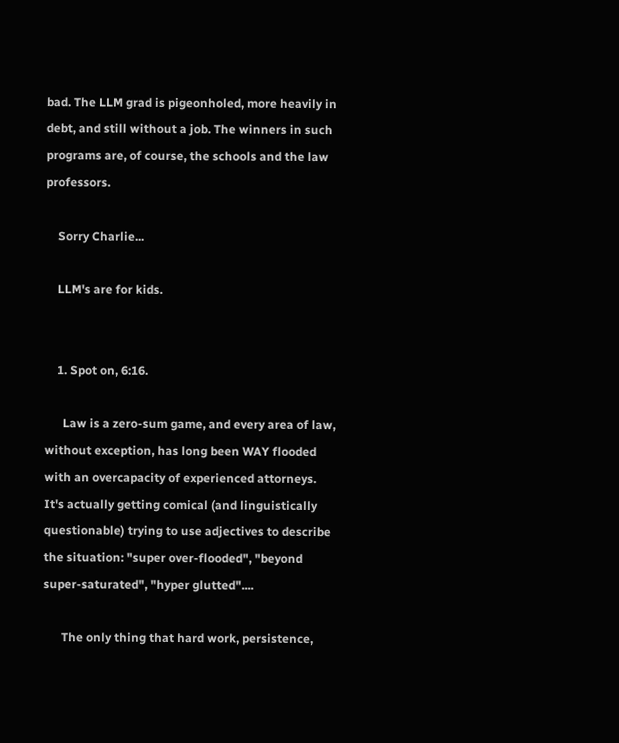bad. The LLM grad is pigeonholed, more heavily in debt, and still without a job. The winners in such programs are, of course, the schools and the law professors.

    Sorry Charlie...

    LLM's are for kids.


    1. Spot on, 6:16.

      Law is a zero-sum game, and every area of law, without exception, has long been WAY flooded with an overcapacity of experienced attorneys. It's actually getting comical (and linguistically questionable) trying to use adjectives to describe the situation: "super over-flooded", "beyond super-saturated", "hyper glutted"....

      The only thing that hard work, persistence,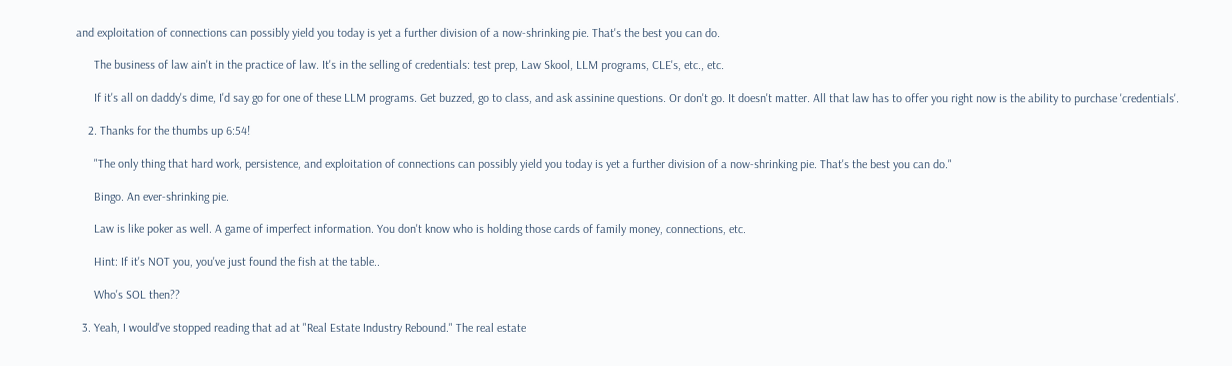and exploitation of connections can possibly yield you today is yet a further division of a now-shrinking pie. That's the best you can do.

      The business of law ain't in the practice of law. It's in the selling of credentials: test prep, Law Skool, LLM programs, CLE's, etc., etc.

      If it's all on daddy's dime, I'd say go for one of these LLM programs. Get buzzed, go to class, and ask assinine questions. Or don't go. It doesn't matter. All that law has to offer you right now is the ability to purchase 'credentials'.

    2. Thanks for the thumbs up 6:54!

      "The only thing that hard work, persistence, and exploitation of connections can possibly yield you today is yet a further division of a now-shrinking pie. That's the best you can do."

      Bingo. An ever-shrinking pie.

      Law is like poker as well. A game of imperfect information. You don't know who is holding those cards of family money, connections, etc.

      Hint: If it's NOT you, you've just found the fish at the table..

      Who's SOL then??

  3. Yeah, I would've stopped reading that ad at "Real Estate Industry Rebound." The real estate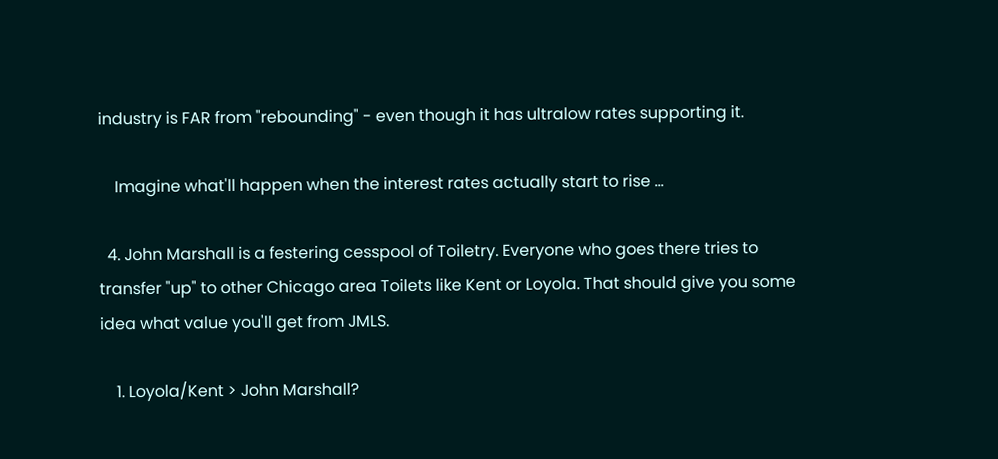industry is FAR from "rebounding" - even though it has ultralow rates supporting it.

    Imagine what'll happen when the interest rates actually start to rise ...

  4. John Marshall is a festering cesspool of Toiletry. Everyone who goes there tries to transfer "up" to other Chicago area Toilets like Kent or Loyola. That should give you some idea what value you'll get from JMLS.

    1. Loyola/Kent > John Marshall?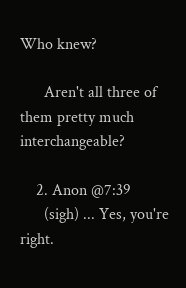Who knew?

      Aren't all three of them pretty much interchangeable?

    2. Anon @7:39
      (sigh) ... Yes, you're right.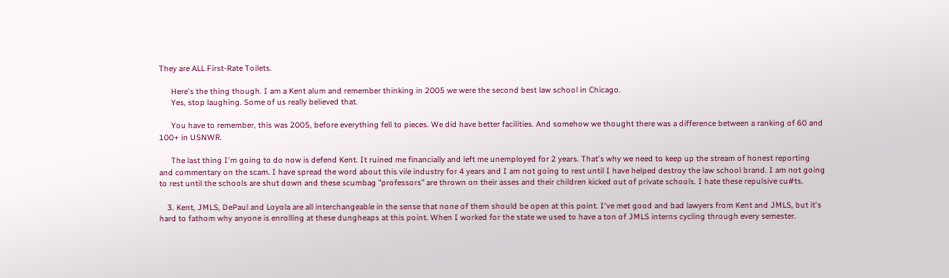They are ALL First-Rate Toilets.

      Here's the thing though. I am a Kent alum and remember thinking in 2005 we were the second best law school in Chicago.
      Yes, stop laughing. Some of us really believed that.

      You have to remember, this was 2005, before everything fell to pieces. We did have better facilities. And somehow we thought there was a difference between a ranking of 60 and 100+ in USNWR.

      The last thing I'm going to do now is defend Kent. It ruined me financially and left me unemployed for 2 years. That's why we need to keep up the stream of honest reporting and commentary on the scam. I have spread the word about this vile industry for 4 years and I am not going to rest until I have helped destroy the law school brand. I am not going to rest until the schools are shut down and these scumbag "professors" are thrown on their asses and their children kicked out of private schools. I hate these repulsive cu#ts.

    3. Kent, JMLS, DePaul and Loyola are all interchangeable in the sense that none of them should be open at this point. I've met good and bad lawyers from Kent and JMLS, but it's hard to fathom why anyone is enrolling at these dungheaps at this point. When I worked for the state we used to have a ton of JMLS interns cycling through every semester.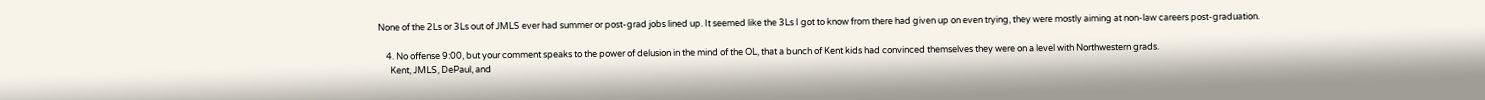None of the 2Ls or 3Ls out of JMLS ever had summer or post-grad jobs lined up. It seemed like the 3Ls I got to know from there had given up on even trying, they were mostly aiming at non-law careers post-graduation.

    4. No offense 9:00, but your comment speaks to the power of delusion in the mind of the OL, that a bunch of Kent kids had convinced themselves they were on a level with Northwestern grads.
      Kent, JMLS, DePaul, and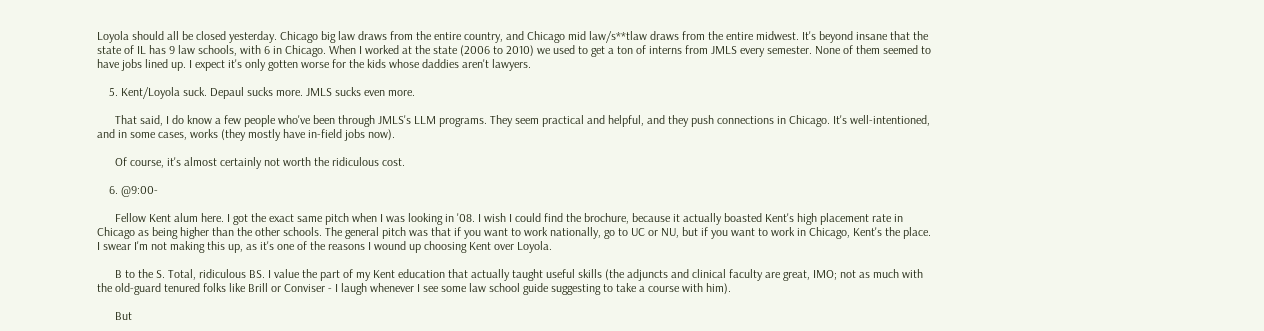Loyola should all be closed yesterday. Chicago big law draws from the entire country, and Chicago mid law/s**tlaw draws from the entire midwest. It's beyond insane that the state of IL has 9 law schools, with 6 in Chicago. When I worked at the state (2006 to 2010) we used to get a ton of interns from JMLS every semester. None of them seemed to have jobs lined up. I expect it's only gotten worse for the kids whose daddies aren't lawyers.

    5. Kent/Loyola suck. Depaul sucks more. JMLS sucks even more.

      That said, I do know a few people who've been through JMLS's LLM programs. They seem practical and helpful, and they push connections in Chicago. It's well-intentioned, and in some cases, works (they mostly have in-field jobs now).

      Of course, it's almost certainly not worth the ridiculous cost.

    6. @9:00-

      Fellow Kent alum here. I got the exact same pitch when I was looking in '08. I wish I could find the brochure, because it actually boasted Kent's high placement rate in Chicago as being higher than the other schools. The general pitch was that if you want to work nationally, go to UC or NU, but if you want to work in Chicago, Kent's the place. I swear I'm not making this up, as it's one of the reasons I wound up choosing Kent over Loyola.

      B to the S. Total, ridiculous BS. I value the part of my Kent education that actually taught useful skills (the adjuncts and clinical faculty are great, IMO; not as much with the old-guard tenured folks like Brill or Conviser - I laugh whenever I see some law school guide suggesting to take a course with him).

      But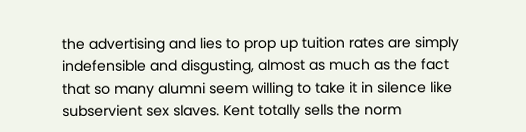the advertising and lies to prop up tuition rates are simply indefensible and disgusting, almost as much as the fact that so many alumni seem willing to take it in silence like subservient sex slaves. Kent totally sells the norm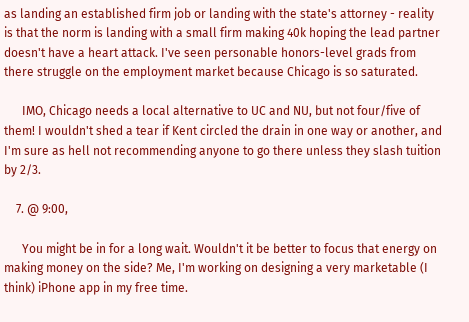as landing an established firm job or landing with the state's attorney - reality is that the norm is landing with a small firm making 40k hoping the lead partner doesn't have a heart attack. I've seen personable honors-level grads from there struggle on the employment market because Chicago is so saturated.

      IMO, Chicago needs a local alternative to UC and NU, but not four/five of them! I wouldn't shed a tear if Kent circled the drain in one way or another, and I'm sure as hell not recommending anyone to go there unless they slash tuition by 2/3.

    7. @ 9:00,

      You might be in for a long wait. Wouldn't it be better to focus that energy on making money on the side? Me, I'm working on designing a very marketable (I think) iPhone app in my free time.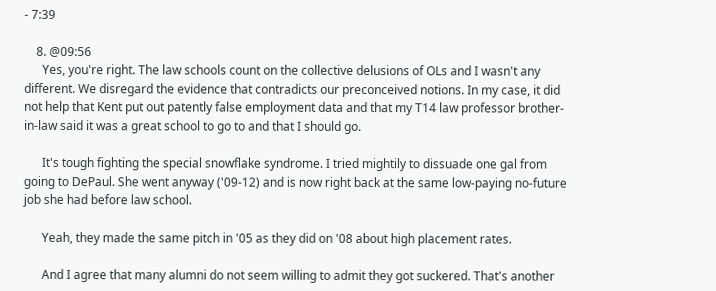- 7:39

    8. @09:56
      Yes, you're right. The law schools count on the collective delusions of OLs and I wasn't any different. We disregard the evidence that contradicts our preconceived notions. In my case, it did not help that Kent put out patently false employment data and that my T14 law professor brother-in-law said it was a great school to go to and that I should go.

      It's tough fighting the special snowflake syndrome. I tried mightily to dissuade one gal from going to DePaul. She went anyway ('09-12) and is now right back at the same low-paying no-future job she had before law school.

      Yeah, they made the same pitch in '05 as they did on '08 about high placement rates.

      And I agree that many alumni do not seem willing to admit they got suckered. That's another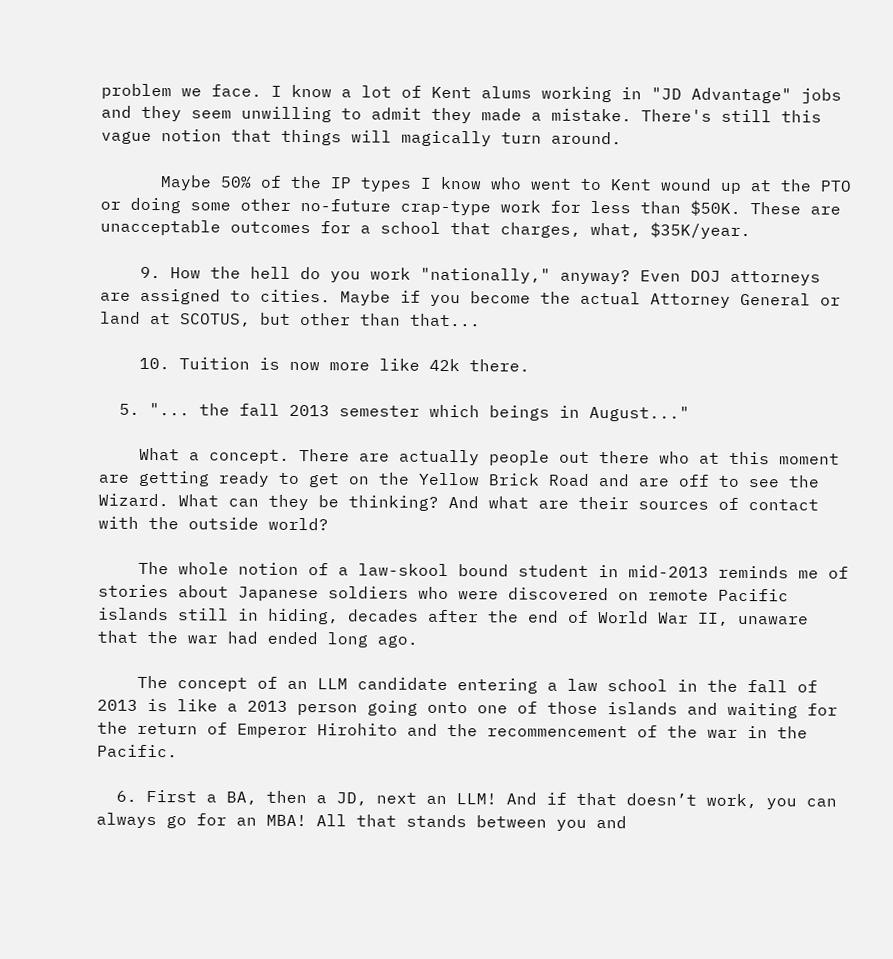problem we face. I know a lot of Kent alums working in "JD Advantage" jobs and they seem unwilling to admit they made a mistake. There's still this vague notion that things will magically turn around.

      Maybe 50% of the IP types I know who went to Kent wound up at the PTO or doing some other no-future crap-type work for less than $50K. These are unacceptable outcomes for a school that charges, what, $35K/year.

    9. How the hell do you work "nationally," anyway? Even DOJ attorneys are assigned to cities. Maybe if you become the actual Attorney General or land at SCOTUS, but other than that...

    10. Tuition is now more like 42k there.

  5. "... the fall 2013 semester which beings in August..."

    What a concept. There are actually people out there who at this moment are getting ready to get on the Yellow Brick Road and are off to see the Wizard. What can they be thinking? And what are their sources of contact with the outside world?

    The whole notion of a law-skool bound student in mid-2013 reminds me of stories about Japanese soldiers who were discovered on remote Pacific islands still in hiding, decades after the end of World War II, unaware that the war had ended long ago.

    The concept of an LLM candidate entering a law school in the fall of 2013 is like a 2013 person going onto one of those islands and waiting for the return of Emperor Hirohito and the recommencement of the war in the Pacific.

  6. First a BA, then a JD, next an LLM! And if that doesn’t work, you can always go for an MBA! All that stands between you and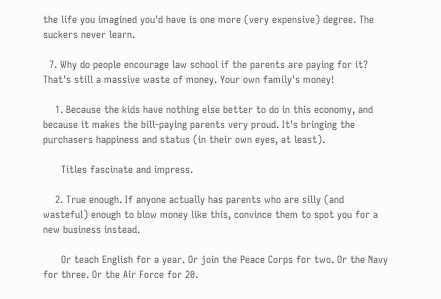the life you imagined you'd have is one more (very expensive) degree. The suckers never learn.

  7. Why do people encourage law school if the parents are paying for it? That's still a massive waste of money. Your own family's money!

    1. Because the kids have nothing else better to do in this economy, and because it makes the bill-paying parents very proud. It's bringing the purchasers happiness and status (in their own eyes, at least).

      Titles fascinate and impress.

    2. True enough. If anyone actually has parents who are silly (and wasteful) enough to blow money like this, convince them to spot you for a new business instead.

      Or teach English for a year. Or join the Peace Corps for two. Or the Navy for three. Or the Air Force for 20.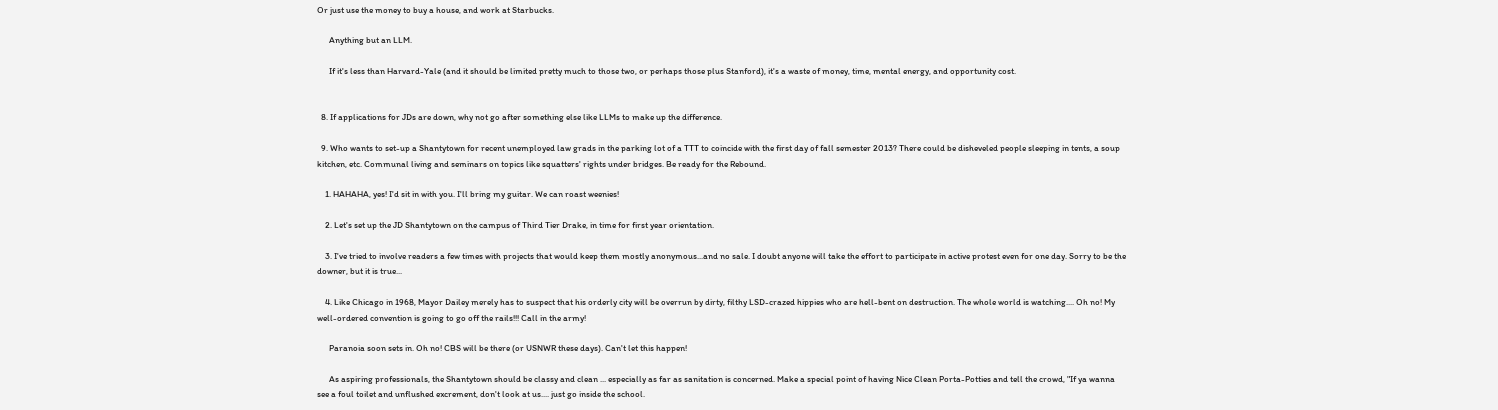Or just use the money to buy a house, and work at Starbucks.

      Anything but an LLM.

      If it's less than Harvard-Yale (and it should be limited pretty much to those two, or perhaps those plus Stanford), it's a waste of money, time, mental energy, and opportunity cost.


  8. If applications for JDs are down, why not go after something else like LLMs to make up the difference.

  9. Who wants to set-up a Shantytown for recent unemployed law grads in the parking lot of a TTT to coincide with the first day of fall semester 2013? There could be disheveled people sleeping in tents, a soup kitchen, etc. Communal living and seminars on topics like squatters' rights under bridges. Be ready for the Rebound.

    1. HAHAHA, yes! I'd sit in with you. I'll bring my guitar. We can roast weenies!

    2. Let's set up the JD Shantytown on the campus of Third Tier Drake, in time for first year orientation.

    3. I've tried to involve readers a few times with projects that would keep them mostly anonymous...and no sale. I doubt anyone will take the effort to participate in active protest even for one day. Sorry to be the downer, but it is true...

    4. Like Chicago in 1968, Mayor Dailey merely has to suspect that his orderly city will be overrun by dirty, filthy LSD-crazed hippies who are hell-bent on destruction. The whole world is watching.... Oh no! My well-ordered convention is going to go off the rails!!! Call in the army!

      Paranoia soon sets in. Oh no! CBS will be there (or USNWR these days). Can't let this happen!

      As aspiring professionals, the Shantytown should be classy and clean ... especially as far as sanitation is concerned. Make a special point of having Nice Clean Porta-Potties and tell the crowd, "If ya wanna see a foul toilet and unflushed excrement, don't look at us.... just go inside the school.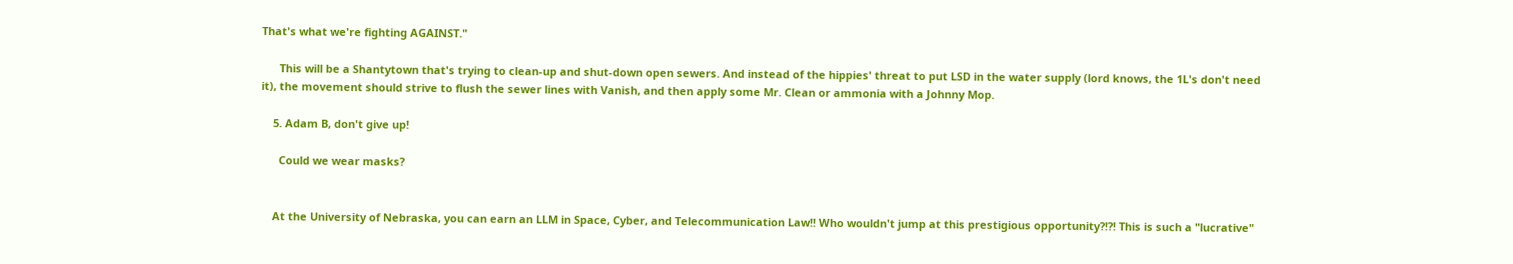That's what we're fighting AGAINST."

      This will be a Shantytown that's trying to clean-up and shut-down open sewers. And instead of the hippies' threat to put LSD in the water supply (lord knows, the 1L's don't need it), the movement should strive to flush the sewer lines with Vanish, and then apply some Mr. Clean or ammonia with a Johnny Mop.

    5. Adam B, don't give up!

      Could we wear masks?


    At the University of Nebraska, you can earn an LLM in Space, Cyber, and Telecommunication Law!! Who wouldn't jump at this prestigious opportunity?!?! This is such a "lucrative"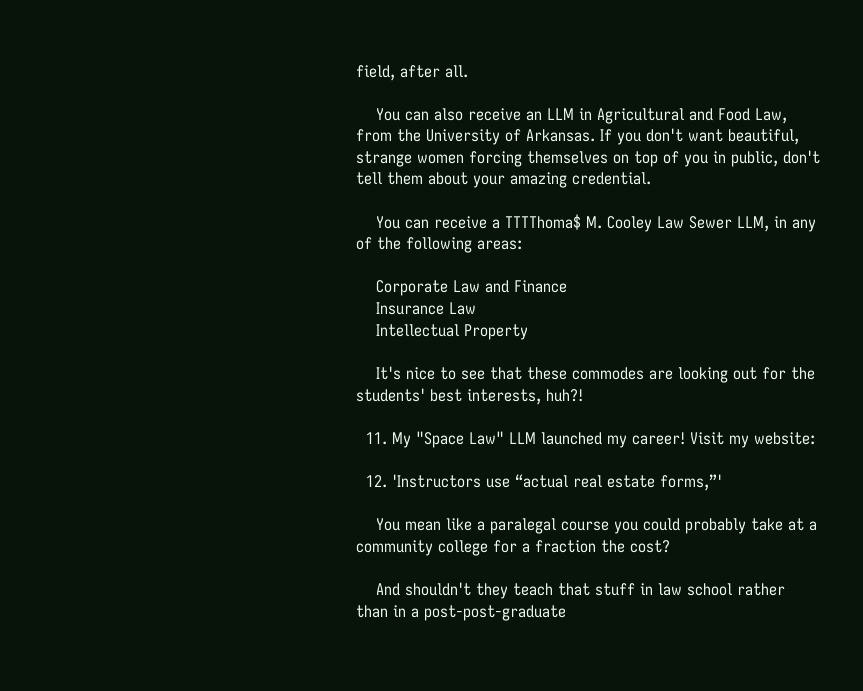field, after all.

    You can also receive an LLM in Agricultural and Food Law, from the University of Arkansas. If you don't want beautiful, strange women forcing themselves on top of you in public, don't tell them about your amazing credential.

    You can receive a TTTThoma$ M. Cooley Law Sewer LLM, in any of the following areas:

    Corporate Law and Finance
    Insurance Law
    Intellectual Property

    It's nice to see that these commodes are looking out for the students' best interests, huh?!

  11. My "Space Law" LLM launched my career! Visit my website:

  12. 'Instructors use “actual real estate forms,”'

    You mean like a paralegal course you could probably take at a community college for a fraction the cost?

    And shouldn't they teach that stuff in law school rather than in a post-post-graduate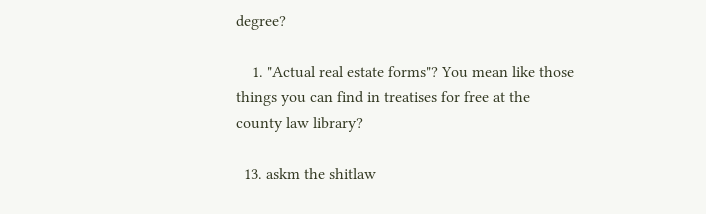degree?

    1. "Actual real estate forms"? You mean like those things you can find in treatises for free at the county law library?

  13. askm the shitlaw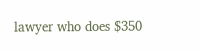lawyer who does $350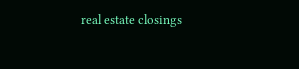real estate closings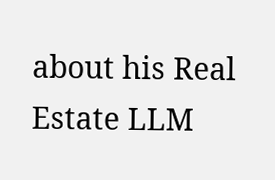about his Real Estate LLM